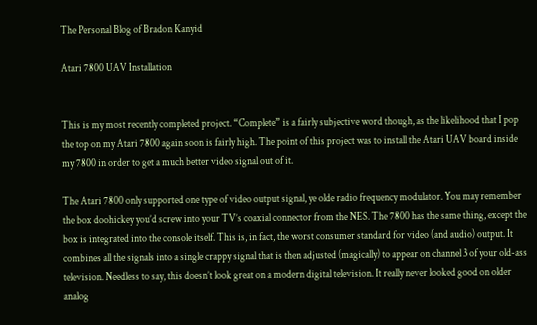The Personal Blog of Bradon Kanyid

Atari 7800 UAV Installation


This is my most recently completed project. “Complete” is a fairly subjective word though, as the likelihood that I pop the top on my Atari 7800 again soon is fairly high. The point of this project was to install the Atari UAV board inside my 7800 in order to get a much better video signal out of it.

The Atari 7800 only supported one type of video output signal, ye olde radio frequency modulator. You may remember the box doohickey you’d screw into your TV’s coaxial connector from the NES. The 7800 has the same thing, except the box is integrated into the console itself. This is, in fact, the worst consumer standard for video (and audio) output. It combines all the signals into a single crappy signal that is then adjusted (magically) to appear on channel 3 of your old-ass television. Needless to say, this doesn’t look great on a modern digital television. It really never looked good on older analog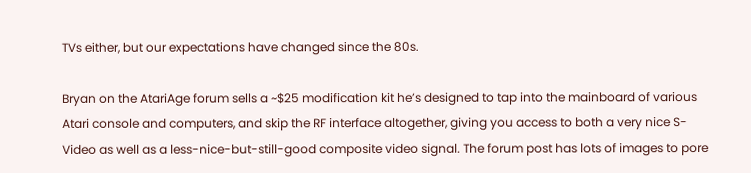TVs either, but our expectations have changed since the 80s.

Bryan on the AtariAge forum sells a ~$25 modification kit he’s designed to tap into the mainboard of various Atari console and computers, and skip the RF interface altogether, giving you access to both a very nice S-Video as well as a less-nice-but-still-good composite video signal. The forum post has lots of images to pore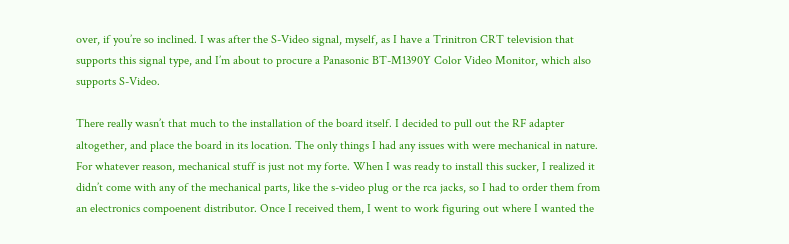over, if you’re so inclined. I was after the S-Video signal, myself, as I have a Trinitron CRT television that supports this signal type, and I’m about to procure a Panasonic BT-M1390Y Color Video Monitor, which also supports S-Video.

There really wasn’t that much to the installation of the board itself. I decided to pull out the RF adapter altogether, and place the board in its location. The only things I had any issues with were mechanical in nature. For whatever reason, mechanical stuff is just not my forte. When I was ready to install this sucker, I realized it didn’t come with any of the mechanical parts, like the s-video plug or the rca jacks, so I had to order them from an electronics compoenent distributor. Once I received them, I went to work figuring out where I wanted the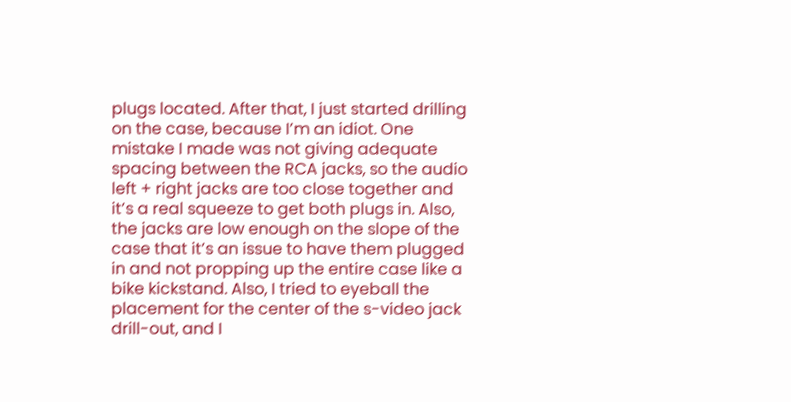plugs located. After that, I just started drilling on the case, because I’m an idiot. One mistake I made was not giving adequate spacing between the RCA jacks, so the audio left + right jacks are too close together and it’s a real squeeze to get both plugs in. Also, the jacks are low enough on the slope of the case that it’s an issue to have them plugged in and not propping up the entire case like a bike kickstand. Also, I tried to eyeball the placement for the center of the s-video jack drill-out, and I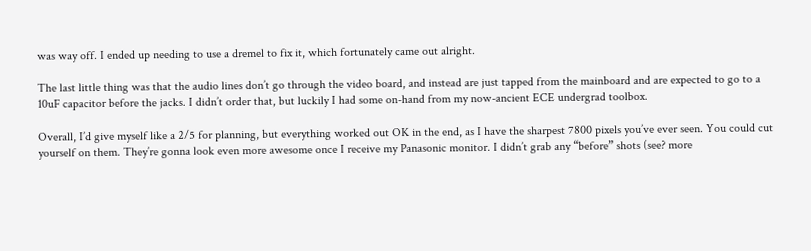was way off. I ended up needing to use a dremel to fix it, which fortunately came out alright.

The last little thing was that the audio lines don’t go through the video board, and instead are just tapped from the mainboard and are expected to go to a 10uF capacitor before the jacks. I didn’t order that, but luckily I had some on-hand from my now-ancient ECE undergrad toolbox.

Overall, I’d give myself like a 2/5 for planning, but everything worked out OK in the end, as I have the sharpest 7800 pixels you’ve ever seen. You could cut yourself on them. They’re gonna look even more awesome once I receive my Panasonic monitor. I didn’t grab any “before” shots (see? more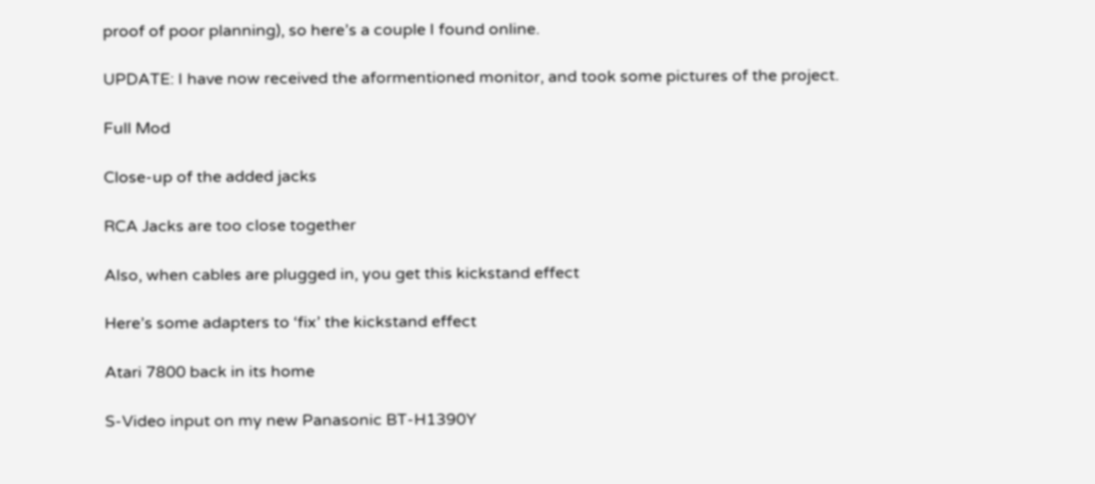proof of poor planning), so here’s a couple I found online.

UPDATE: I have now received the aformentioned monitor, and took some pictures of the project.

Full Mod

Close-up of the added jacks

RCA Jacks are too close together

Also, when cables are plugged in, you get this kickstand effect

Here’s some adapters to ‘fix’ the kickstand effect

Atari 7800 back in its home

S-Video input on my new Panasonic BT-H1390Y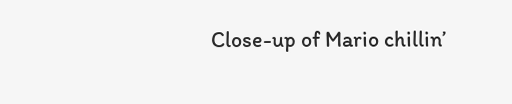Close-up of Mario chillin’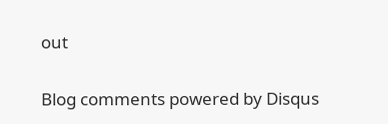out

Blog comments powered by Disqus